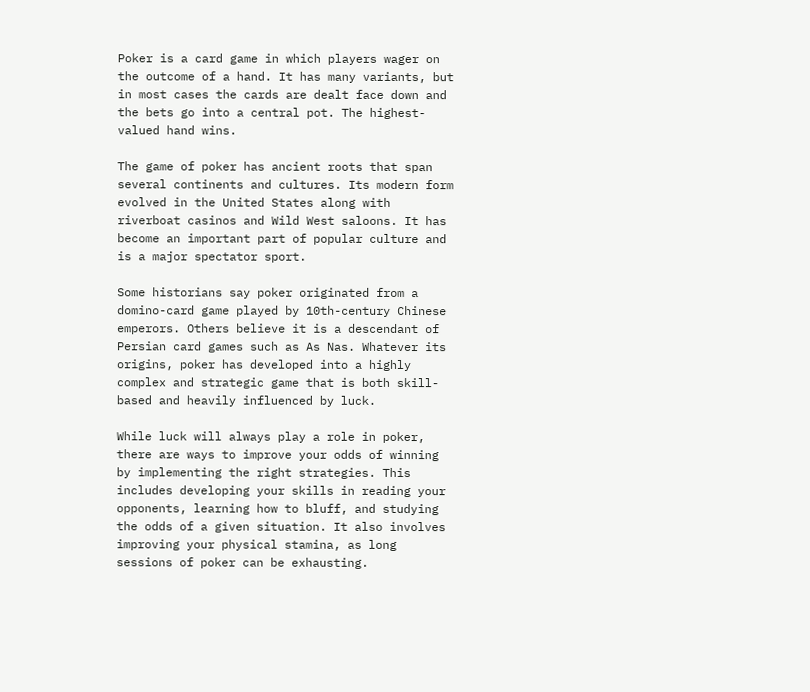Poker is a card game in which players wager on the outcome of a hand. It has many variants, but in most cases the cards are dealt face down and the bets go into a central pot. The highest-valued hand wins.

The game of poker has ancient roots that span several continents and cultures. Its modern form evolved in the United States along with riverboat casinos and Wild West saloons. It has become an important part of popular culture and is a major spectator sport.

Some historians say poker originated from a domino-card game played by 10th-century Chinese emperors. Others believe it is a descendant of Persian card games such as As Nas. Whatever its origins, poker has developed into a highly complex and strategic game that is both skill-based and heavily influenced by luck.

While luck will always play a role in poker, there are ways to improve your odds of winning by implementing the right strategies. This includes developing your skills in reading your opponents, learning how to bluff, and studying the odds of a given situation. It also involves improving your physical stamina, as long sessions of poker can be exhausting.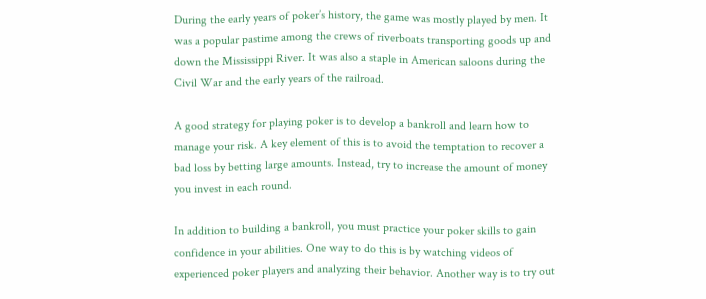During the early years of poker’s history, the game was mostly played by men. It was a popular pastime among the crews of riverboats transporting goods up and down the Mississippi River. It was also a staple in American saloons during the Civil War and the early years of the railroad.

A good strategy for playing poker is to develop a bankroll and learn how to manage your risk. A key element of this is to avoid the temptation to recover a bad loss by betting large amounts. Instead, try to increase the amount of money you invest in each round.

In addition to building a bankroll, you must practice your poker skills to gain confidence in your abilities. One way to do this is by watching videos of experienced poker players and analyzing their behavior. Another way is to try out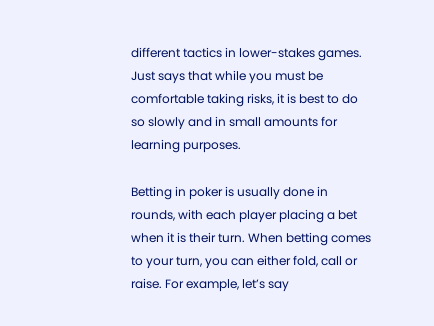different tactics in lower-stakes games. Just says that while you must be comfortable taking risks, it is best to do so slowly and in small amounts for learning purposes.

Betting in poker is usually done in rounds, with each player placing a bet when it is their turn. When betting comes to your turn, you can either fold, call or raise. For example, let’s say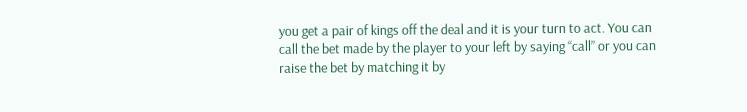you get a pair of kings off the deal and it is your turn to act. You can call the bet made by the player to your left by saying “call” or you can raise the bet by matching it by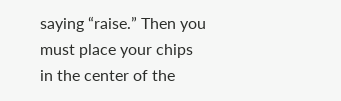saying “raise.” Then you must place your chips in the center of the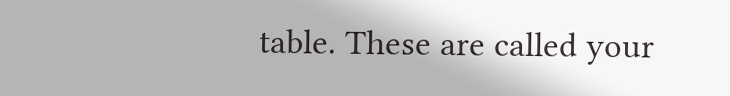table. These are called your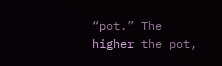“pot.” The higher the pot,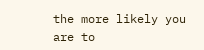the more likely you are to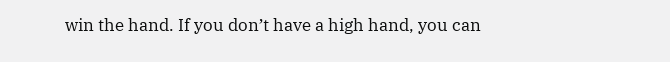win the hand. If you don’t have a high hand, you can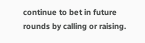continue to bet in future rounds by calling or raising.